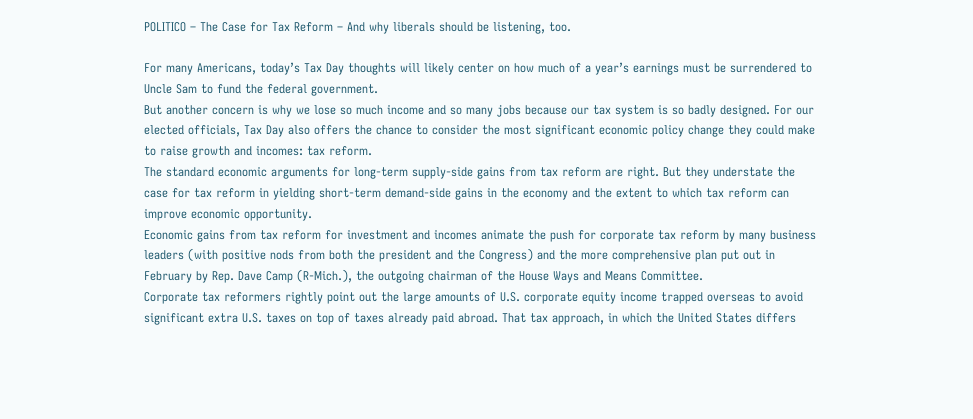POLITICO – The Case for Tax Reform – And why liberals should be listening, too.

For many Americans, today’s Tax Day thoughts will likely center on how much of a year’s earnings must be surrendered to Uncle Sam to fund the federal government.
But another concern is why we lose so much income and so many jobs because our tax system is so badly designed. For our elected officials, Tax Day also offers the chance to consider the most significant economic policy change they could make to raise growth and incomes: tax reform.
The standard economic arguments for long-term supply-side gains from tax reform are right. But they understate the case for tax reform in yielding short-term demand-side gains in the economy and the extent to which tax reform can improve economic opportunity.
Economic gains from tax reform for investment and incomes animate the push for corporate tax reform by many business leaders (with positive nods from both the president and the Congress) and the more comprehensive plan put out in February by Rep. Dave Camp (R-Mich.), the outgoing chairman of the House Ways and Means Committee.
Corporate tax reformers rightly point out the large amounts of U.S. corporate equity income trapped overseas to avoid significant extra U.S. taxes on top of taxes already paid abroad. That tax approach, in which the United States differs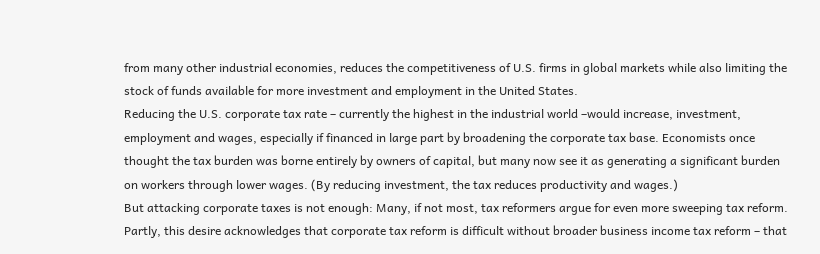from many other industrial economies, reduces the competitiveness of U.S. firms in global markets while also limiting the stock of funds available for more investment and employment in the United States.
Reducing the U.S. corporate tax rate – currently the highest in the industrial world –would increase, investment, employment and wages, especially if financed in large part by broadening the corporate tax base. Economists once thought the tax burden was borne entirely by owners of capital, but many now see it as generating a significant burden on workers through lower wages. (By reducing investment, the tax reduces productivity and wages.)
But attacking corporate taxes is not enough: Many, if not most, tax reformers argue for even more sweeping tax reform. Partly, this desire acknowledges that corporate tax reform is difficult without broader business income tax reform – that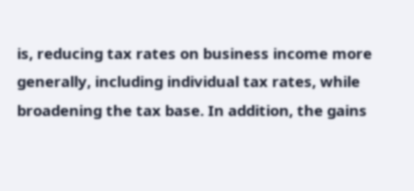is, reducing tax rates on business income more generally, including individual tax rates, while broadening the tax base. In addition, the gains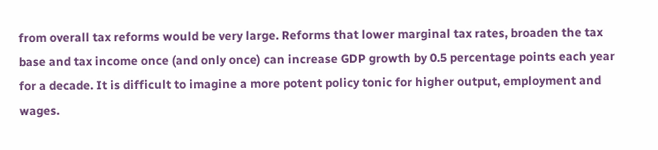from overall tax reforms would be very large. Reforms that lower marginal tax rates, broaden the tax base and tax income once (and only once) can increase GDP growth by 0.5 percentage points each year for a decade. It is difficult to imagine a more potent policy tonic for higher output, employment and wages.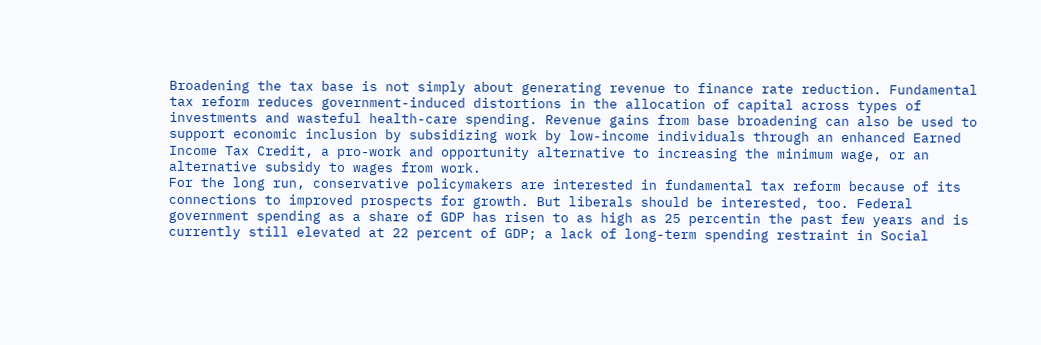Broadening the tax base is not simply about generating revenue to finance rate reduction. Fundamental tax reform reduces government-induced distortions in the allocation of capital across types of investments and wasteful health-care spending. Revenue gains from base broadening can also be used to support economic inclusion by subsidizing work by low-income individuals through an enhanced Earned Income Tax Credit, a pro-work and opportunity alternative to increasing the minimum wage, or an alternative subsidy to wages from work.
For the long run, conservative policymakers are interested in fundamental tax reform because of its connections to improved prospects for growth. But liberals should be interested, too. Federal government spending as a share of GDP has risen to as high as 25 percentin the past few years and is currently still elevated at 22 percent of GDP; a lack of long-term spending restraint in Social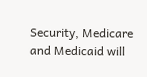Security, Medicare and Medicaid will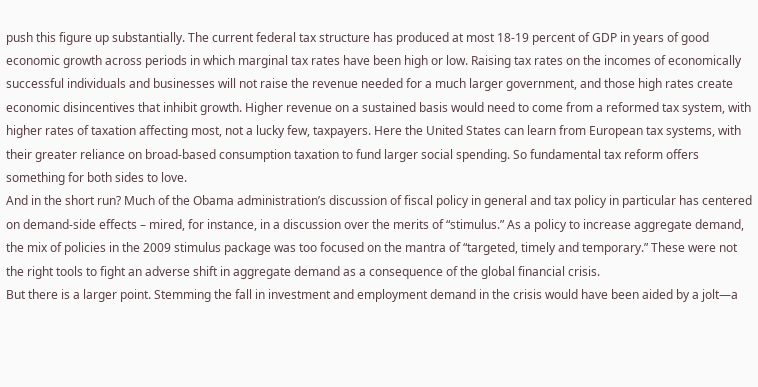push this figure up substantially. The current federal tax structure has produced at most 18-19 percent of GDP in years of good economic growth across periods in which marginal tax rates have been high or low. Raising tax rates on the incomes of economically successful individuals and businesses will not raise the revenue needed for a much larger government, and those high rates create economic disincentives that inhibit growth. Higher revenue on a sustained basis would need to come from a reformed tax system, with higher rates of taxation affecting most, not a lucky few, taxpayers. Here the United States can learn from European tax systems, with their greater reliance on broad-based consumption taxation to fund larger social spending. So fundamental tax reform offers something for both sides to love.
And in the short run? Much of the Obama administration’s discussion of fiscal policy in general and tax policy in particular has centered on demand-side effects – mired, for instance, in a discussion over the merits of “stimulus.” As a policy to increase aggregate demand, the mix of policies in the 2009 stimulus package was too focused on the mantra of “targeted, timely and temporary.” These were not the right tools to fight an adverse shift in aggregate demand as a consequence of the global financial crisis.
But there is a larger point. Stemming the fall in investment and employment demand in the crisis would have been aided by a jolt—a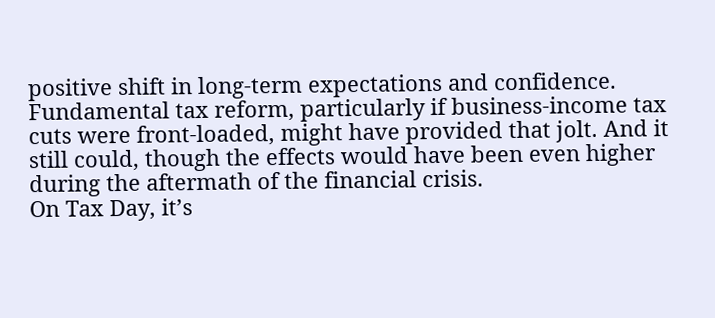positive shift in long-term expectations and confidence. Fundamental tax reform, particularly if business-income tax cuts were front-loaded, might have provided that jolt. And it still could, though the effects would have been even higher during the aftermath of the financial crisis.
On Tax Day, it’s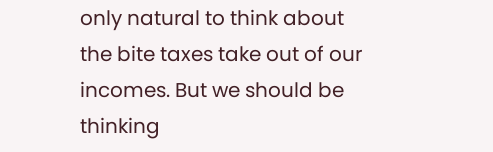only natural to think about the bite taxes take out of our incomes. But we should be thinking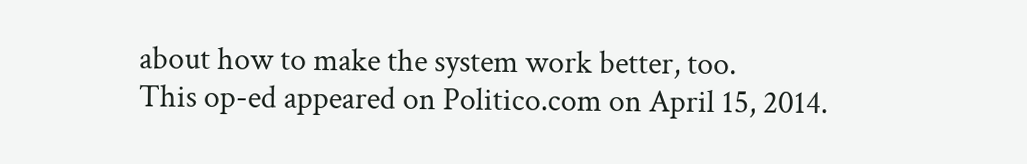about how to make the system work better, too.
This op-ed appeared on Politico.com on April 15, 2014.